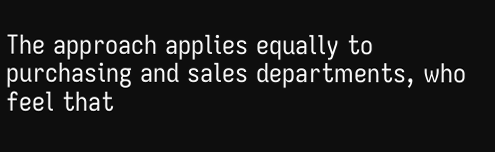The approach applies equally to purchasing and sales departments, who feel that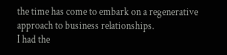the time has come to embark on a regenerative approach to business relationships.
I had the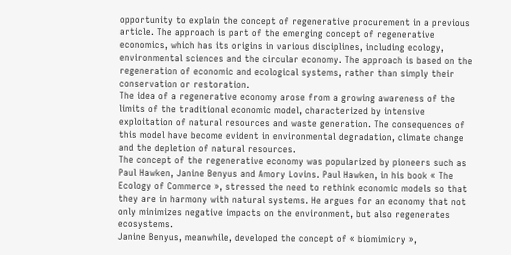opportunity to explain the concept of regenerative procurement in a previous article. The approach is part of the emerging concept of regenerative economics, which has its origins in various disciplines, including ecology, environmental sciences and the circular economy. The approach is based on the regeneration of economic and ecological systems, rather than simply their conservation or restoration.
The idea of a regenerative economy arose from a growing awareness of the limits of the traditional economic model, characterized by intensive exploitation of natural resources and waste generation. The consequences of this model have become evident in environmental degradation, climate change and the depletion of natural resources.
The concept of the regenerative economy was popularized by pioneers such as Paul Hawken, Janine Benyus and Amory Lovins. Paul Hawken, in his book « The Ecology of Commerce », stressed the need to rethink economic models so that they are in harmony with natural systems. He argues for an economy that not only minimizes negative impacts on the environment, but also regenerates ecosystems.
Janine Benyus, meanwhile, developed the concept of « biomimicry »,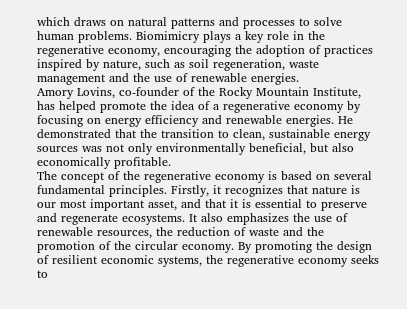which draws on natural patterns and processes to solve human problems. Biomimicry plays a key role in the regenerative economy, encouraging the adoption of practices inspired by nature, such as soil regeneration, waste management and the use of renewable energies.
Amory Lovins, co-founder of the Rocky Mountain Institute, has helped promote the idea of a regenerative economy by focusing on energy efficiency and renewable energies. He demonstrated that the transition to clean, sustainable energy sources was not only environmentally beneficial, but also economically profitable.
The concept of the regenerative economy is based on several fundamental principles. Firstly, it recognizes that nature is our most important asset, and that it is essential to preserve and regenerate ecosystems. It also emphasizes the use of renewable resources, the reduction of waste and the promotion of the circular economy. By promoting the design of resilient economic systems, the regenerative economy seeks to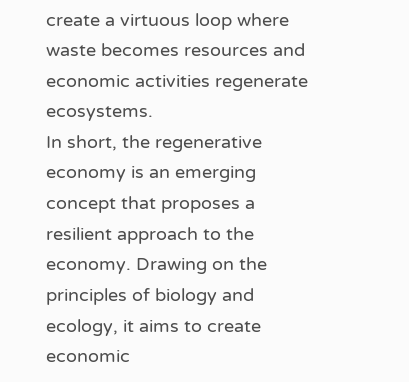create a virtuous loop where waste becomes resources and economic activities regenerate ecosystems.
In short, the regenerative economy is an emerging concept that proposes a resilient approach to the economy. Drawing on the principles of biology and ecology, it aims to create economic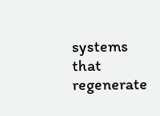systems that regenerate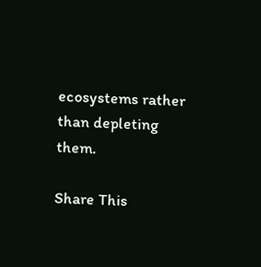ecosystems rather than depleting them.

Share This